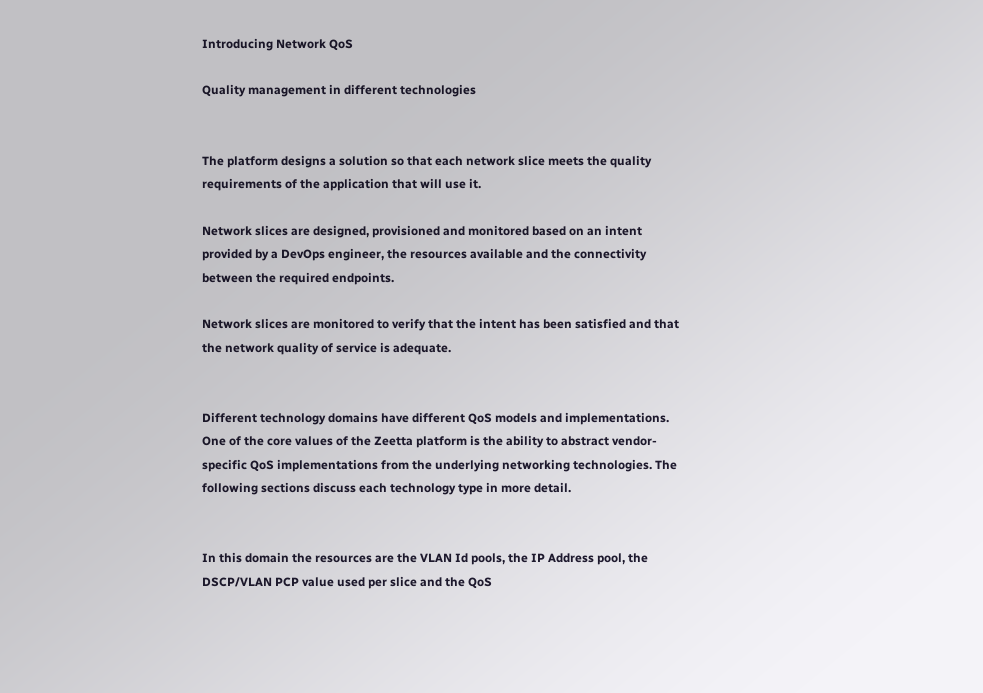Introducing Network QoS

Quality management in different technologies


The platform designs a solution so that each network slice meets the quality requirements of the application that will use it.

Network slices are designed, provisioned and monitored based on an intent provided by a DevOps engineer, the resources available and the connectivity between the required endpoints.

Network slices are monitored to verify that the intent has been satisfied and that the network quality of service is adequate.


Different technology domains have different QoS models and implementations. One of the core values of the Zeetta platform is the ability to abstract vendor-specific QoS implementations from the underlying networking technologies. The following sections discuss each technology type in more detail.


In this domain the resources are the VLAN Id pools, the IP Address pool, the DSCP/VLAN PCP value used per slice and the QoS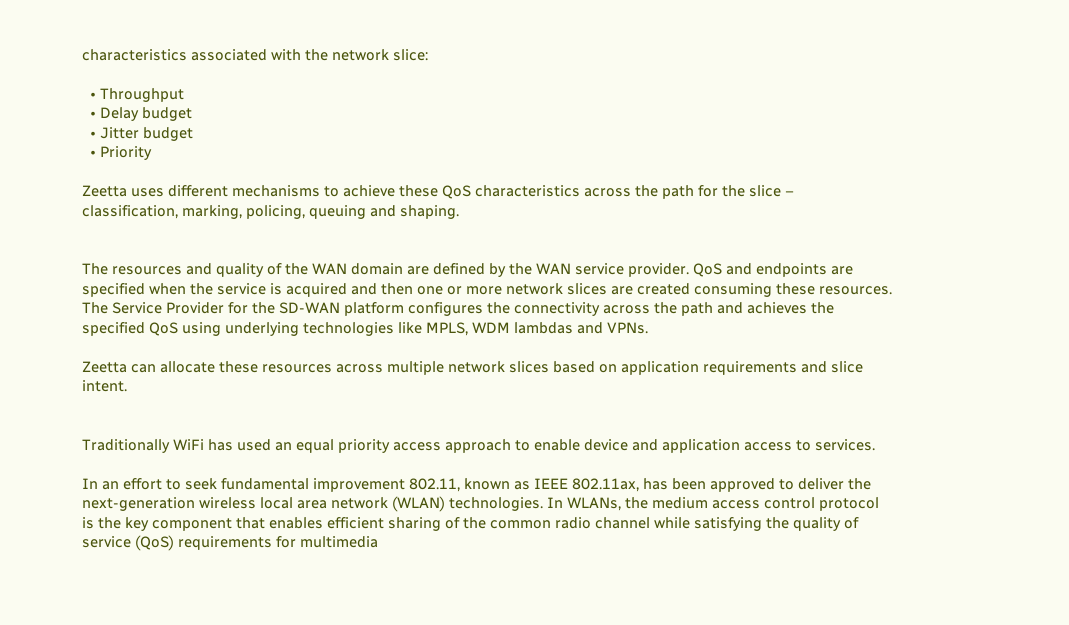characteristics associated with the network slice:

  • Throughput
  • Delay budget
  • Jitter budget
  • Priority

Zeetta uses different mechanisms to achieve these QoS characteristics across the path for the slice – classification, marking, policing, queuing and shaping.


The resources and quality of the WAN domain are defined by the WAN service provider. QoS and endpoints are specified when the service is acquired and then one or more network slices are created consuming these resources. The Service Provider for the SD-WAN platform configures the connectivity across the path and achieves the specified QoS using underlying technologies like MPLS, WDM lambdas and VPNs.

Zeetta can allocate these resources across multiple network slices based on application requirements and slice intent.


Traditionally WiFi has used an equal priority access approach to enable device and application access to services.

In an effort to seek fundamental improvement 802.11, known as IEEE 802.11ax, has been approved to deliver the next-generation wireless local area network (WLAN) technologies. In WLANs, the medium access control protocol is the key component that enables efficient sharing of the common radio channel while satisfying the quality of service (QoS) requirements for multimedia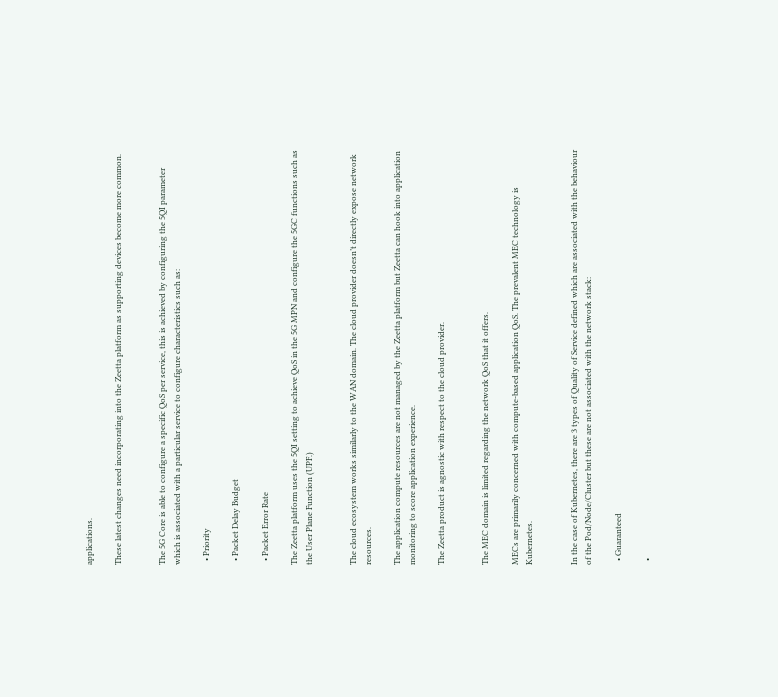applications.

These latest changes need incorporating into the Zeetta platform as supporting devices become more common.


The 5G Core is able to configure a specific QoS per service, this is achieved by configuring the 5QI parameter which is associated with a particular service to configure characteristics such as:

  • Priority

  • Packet Delay Budget

  • Packet Error Rate

The Zeetta platform uses the 5QI setting to achieve QoS in the 5G MPN and configure the 5GC functions such as the User Plane Function (UPF.)


The cloud ecosystem works similarly to the WAN domain. The cloud provider doesn’t directly expose network resources.

The application compute resources are not managed by the Zeetta platform but Zeetta can hook into application monitoring to score application experience.

The Zeetta product is agnostic with respect to the cloud provider.


The MEC domain is limited regarding the network QoS that it offers.

MECs are primarily concerned with compute-based application QoS. The prevalent MEC technology is Kubernetes.


In the case of Kubernetes, there are 3 types of Quality of Service defined which are associated with the behaviour of the Pod/Node/Cluster but these are not associated with the network stack:

  • Guaranteed

  •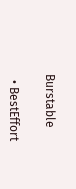Burstable

  • BestEffort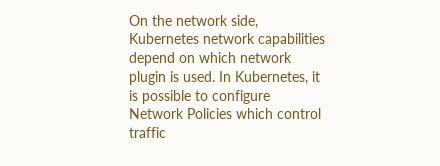On the network side, Kubernetes network capabilities depend on which network plugin is used. In Kubernetes, it is possible to configure Network Policies which control traffic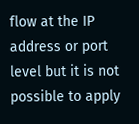flow at the IP address or port level but it is not possible to apply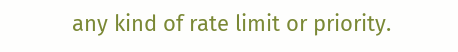any kind of rate limit or priority.